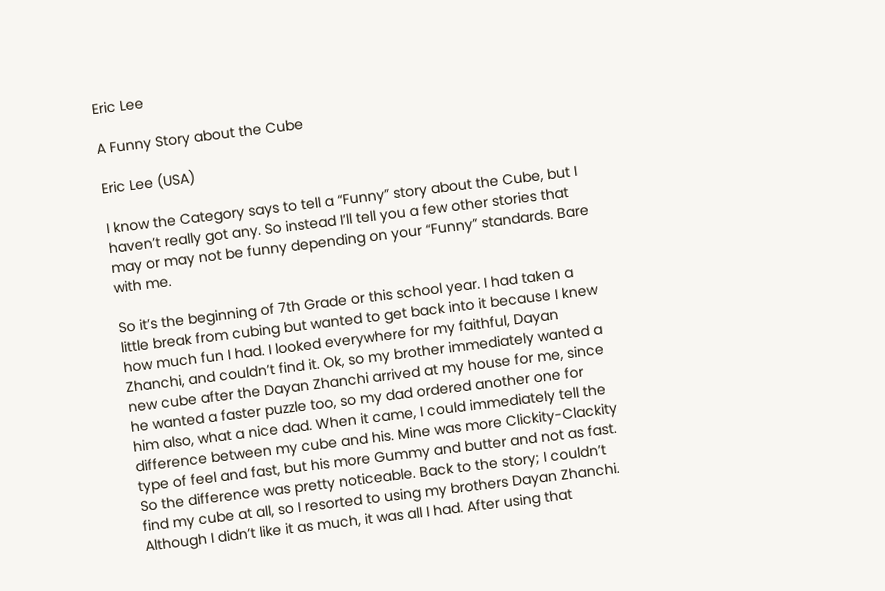Eric Lee

A Funny Story about the Cube

Eric Lee (USA)

I know the Category says to tell a “Funny” story about the Cube, but I haven’t really got any. So instead I’ll tell you a few other stories that may or may not be funny depending on your “Funny” standards. Bare with me.

So it’s the beginning of 7th Grade or this school year. I had taken a little break from cubing but wanted to get back into it because I knew how much fun I had. I looked everywhere for my faithful, Dayan Zhanchi, and couldn’t find it. Ok, so my brother immediately wanted a new cube after the Dayan Zhanchi arrived at my house for me, since he wanted a faster puzzle too, so my dad ordered another one for him also, what a nice dad. When it came, I could immediately tell the difference between my cube and his. Mine was more Clickity-Clackity type of feel and fast, but his more Gummy and butter and not as fast. So the difference was pretty noticeable. Back to the story; I couldn’t find my cube at all, so I resorted to using my brothers Dayan Zhanchi. Although I didn’t like it as much, it was all I had. After using that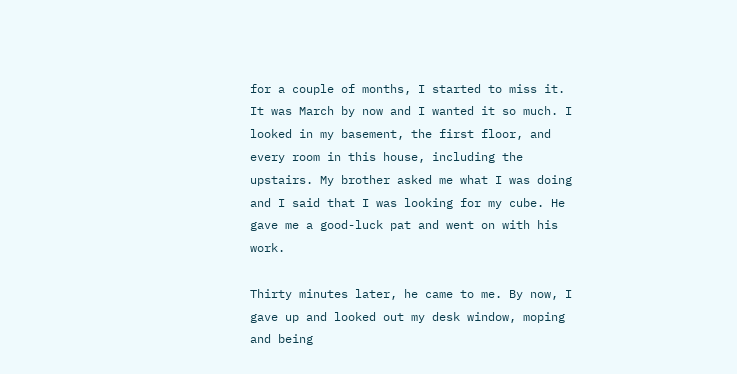for a couple of months, I started to miss it. It was March by now and I wanted it so much. I looked in my basement, the first floor, and every room in this house, including the upstairs. My brother asked me what I was doing and I said that I was looking for my cube. He gave me a good-luck pat and went on with his work.

Thirty minutes later, he came to me. By now, I gave up and looked out my desk window, moping and being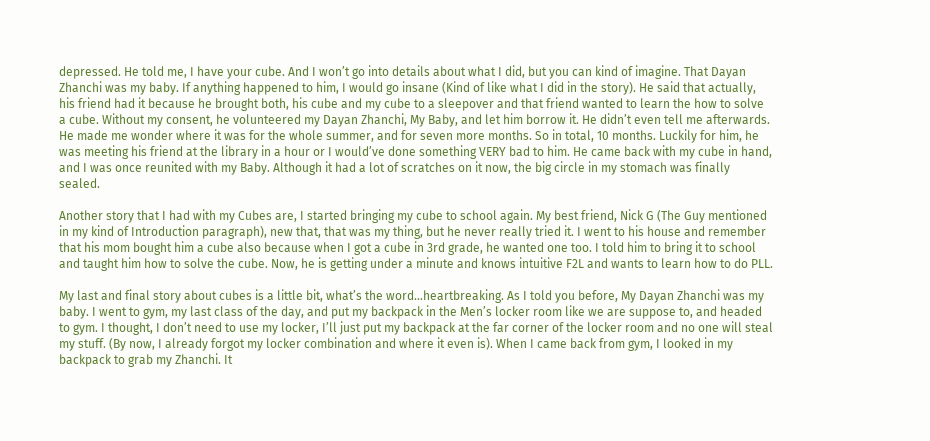depressed. He told me, I have your cube. And I won’t go into details about what I did, but you can kind of imagine. That Dayan Zhanchi was my baby. If anything happened to him, I would go insane (Kind of like what I did in the story). He said that actually, his friend had it because he brought both, his cube and my cube to a sleepover and that friend wanted to learn the how to solve a cube. Without my consent, he volunteered my Dayan Zhanchi, My Baby, and let him borrow it. He didn’t even tell me afterwards. He made me wonder where it was for the whole summer, and for seven more months. So in total, 10 months. Luckily for him, he was meeting his friend at the library in a hour or I would’ve done something VERY bad to him. He came back with my cube in hand, and I was once reunited with my Baby. Although it had a lot of scratches on it now, the big circle in my stomach was finally sealed.

Another story that I had with my Cubes are, I started bringing my cube to school again. My best friend, Nick G (The Guy mentioned in my kind of Introduction paragraph), new that, that was my thing, but he never really tried it. I went to his house and remember that his mom bought him a cube also because when I got a cube in 3rd grade, he wanted one too. I told him to bring it to school and taught him how to solve the cube. Now, he is getting under a minute and knows intuitive F2L and wants to learn how to do PLL.

My last and final story about cubes is a little bit, what’s the word…heartbreaking. As I told you before, My Dayan Zhanchi was my baby. I went to gym, my last class of the day, and put my backpack in the Men’s locker room like we are suppose to, and headed to gym. I thought, I don’t need to use my locker, I’ll just put my backpack at the far corner of the locker room and no one will steal my stuff. (By now, I already forgot my locker combination and where it even is). When I came back from gym, I looked in my backpack to grab my Zhanchi. It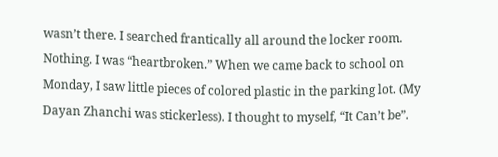wasn’t there. I searched frantically all around the locker room. Nothing. I was “heartbroken.” When we came back to school on Monday, I saw little pieces of colored plastic in the parking lot. (My Dayan Zhanchi was stickerless). I thought to myself, “It Can’t be”.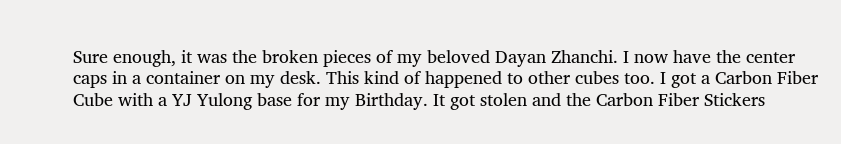Sure enough, it was the broken pieces of my beloved Dayan Zhanchi. I now have the center caps in a container on my desk. This kind of happened to other cubes too. I got a Carbon Fiber Cube with a YJ Yulong base for my Birthday. It got stolen and the Carbon Fiber Stickers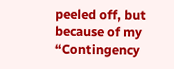peeled off, but because of my “Contingency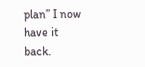plan” I now have it back.